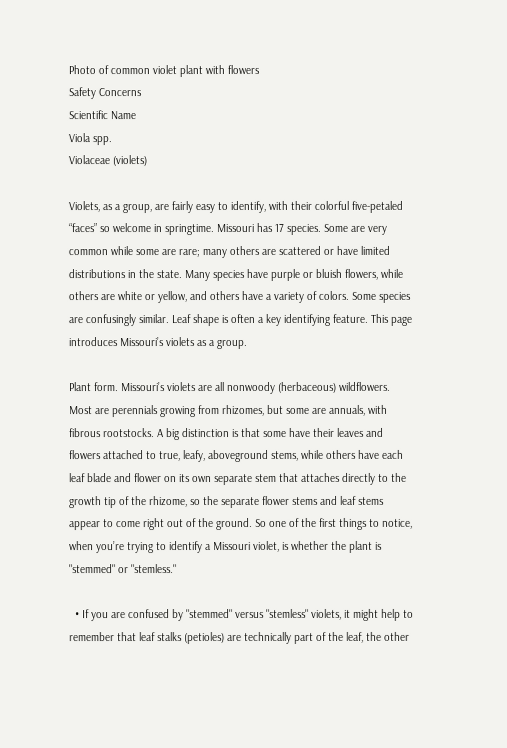Photo of common violet plant with flowers
Safety Concerns
Scientific Name
Viola spp.
Violaceae (violets)

Violets, as a group, are fairly easy to identify, with their colorful five-petaled “faces” so welcome in springtime. Missouri has 17 species. Some are very common while some are rare; many others are scattered or have limited distributions in the state. Many species have purple or bluish flowers, while others are white or yellow, and others have a variety of colors. Some species are confusingly similar. Leaf shape is often a key identifying feature. This page introduces Missouri’s violets as a group.

Plant form. Missouri’s violets are all nonwoody (herbaceous) wildflowers. Most are perennials growing from rhizomes, but some are annuals, with fibrous rootstocks. A big distinction is that some have their leaves and flowers attached to true, leafy, aboveground stems, while others have each leaf blade and flower on its own separate stem that attaches directly to the growth tip of the rhizome, so the separate flower stems and leaf stems appear to come right out of the ground. So one of the first things to notice, when you’re trying to identify a Missouri violet, is whether the plant is "stemmed" or "stemless."

  • If you are confused by "stemmed" versus "stemless" violets, it might help to remember that leaf stalks (petioles) are technically part of the leaf, the other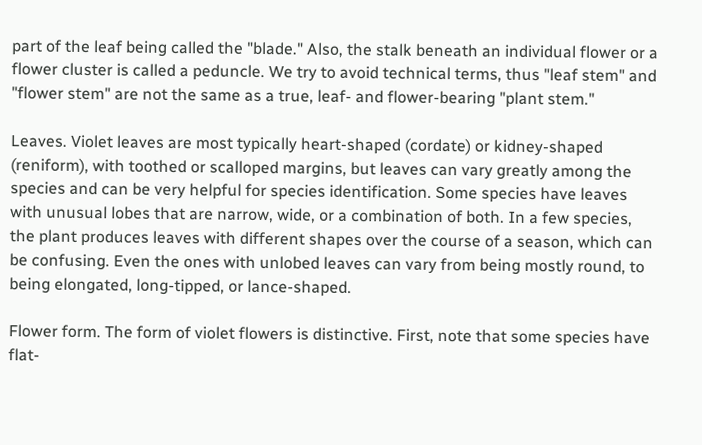part of the leaf being called the "blade." Also, the stalk beneath an individual flower or a flower cluster is called a peduncle. We try to avoid technical terms, thus "leaf stem" and "flower stem" are not the same as a true, leaf- and flower-bearing "plant stem."

Leaves. Violet leaves are most typically heart-shaped (cordate) or kidney-shaped (reniform), with toothed or scalloped margins, but leaves can vary greatly among the species and can be very helpful for species identification. Some species have leaves with unusual lobes that are narrow, wide, or a combination of both. In a few species, the plant produces leaves with different shapes over the course of a season, which can be confusing. Even the ones with unlobed leaves can vary from being mostly round, to being elongated, long-tipped, or lance-shaped.

Flower form. The form of violet flowers is distinctive. First, note that some species have flat-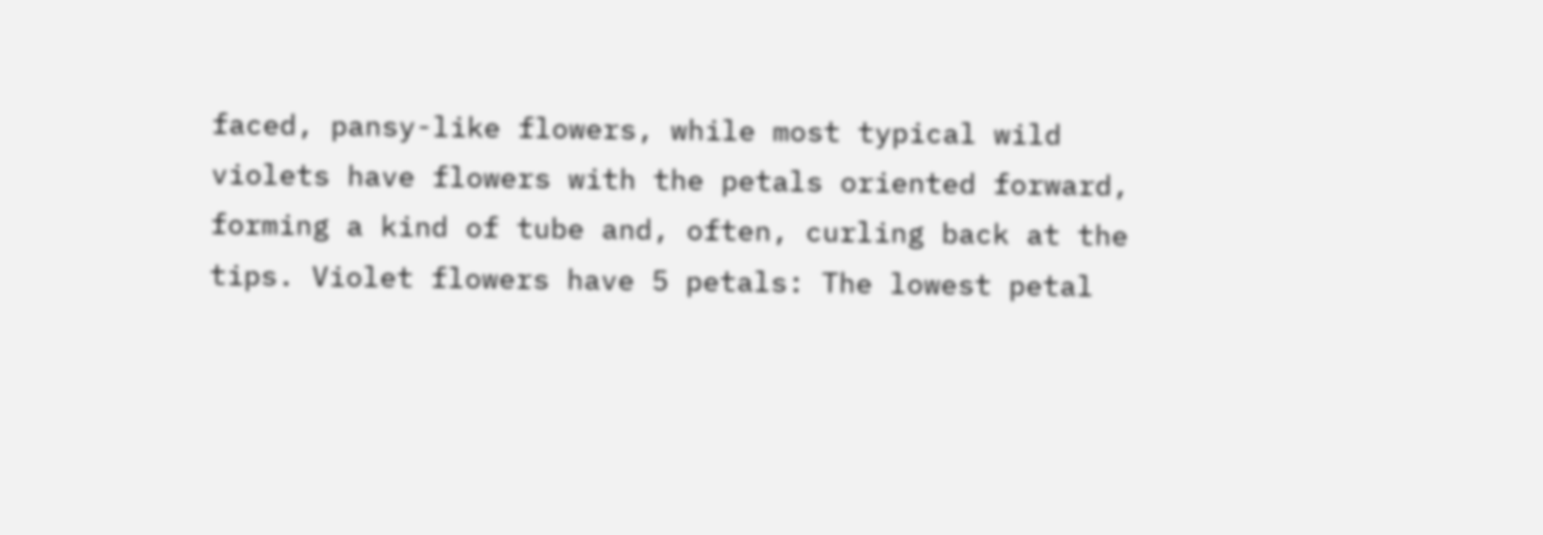faced, pansy-like flowers, while most typical wild violets have flowers with the petals oriented forward, forming a kind of tube and, often, curling back at the tips. Violet flowers have 5 petals: The lowest petal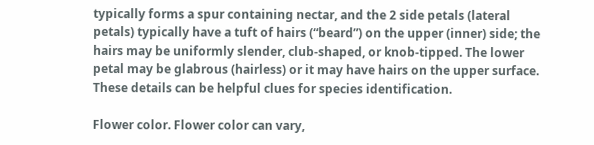typically forms a spur containing nectar, and the 2 side petals (lateral petals) typically have a tuft of hairs (“beard”) on the upper (inner) side; the hairs may be uniformly slender, club-shaped, or knob-tipped. The lower petal may be glabrous (hairless) or it may have hairs on the upper surface. These details can be helpful clues for species identification.

Flower color. Flower color can vary,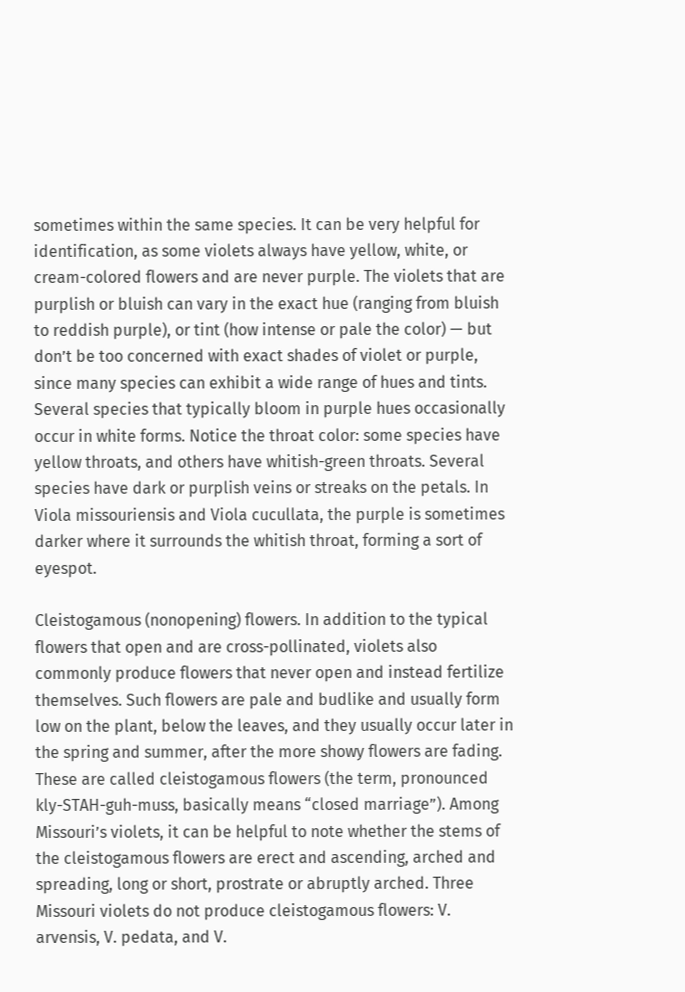sometimes within the same species. It can be very helpful for identification, as some violets always have yellow, white, or cream-colored flowers and are never purple. The violets that are purplish or bluish can vary in the exact hue (ranging from bluish to reddish purple), or tint (how intense or pale the color) — but don’t be too concerned with exact shades of violet or purple, since many species can exhibit a wide range of hues and tints. Several species that typically bloom in purple hues occasionally occur in white forms. Notice the throat color: some species have yellow throats, and others have whitish-green throats. Several species have dark or purplish veins or streaks on the petals. In Viola missouriensis and Viola cucullata, the purple is sometimes darker where it surrounds the whitish throat, forming a sort of eyespot.

Cleistogamous (nonopening) flowers. In addition to the typical flowers that open and are cross-pollinated, violets also commonly produce flowers that never open and instead fertilize themselves. Such flowers are pale and budlike and usually form low on the plant, below the leaves, and they usually occur later in the spring and summer, after the more showy flowers are fading. These are called cleistogamous flowers (the term, pronounced kly-STAH-guh-muss, basically means “closed marriage”). Among Missouri’s violets, it can be helpful to note whether the stems of the cleistogamous flowers are erect and ascending, arched and spreading, long or short, prostrate or abruptly arched. Three Missouri violets do not produce cleistogamous flowers: V. arvensis, V. pedata, and V.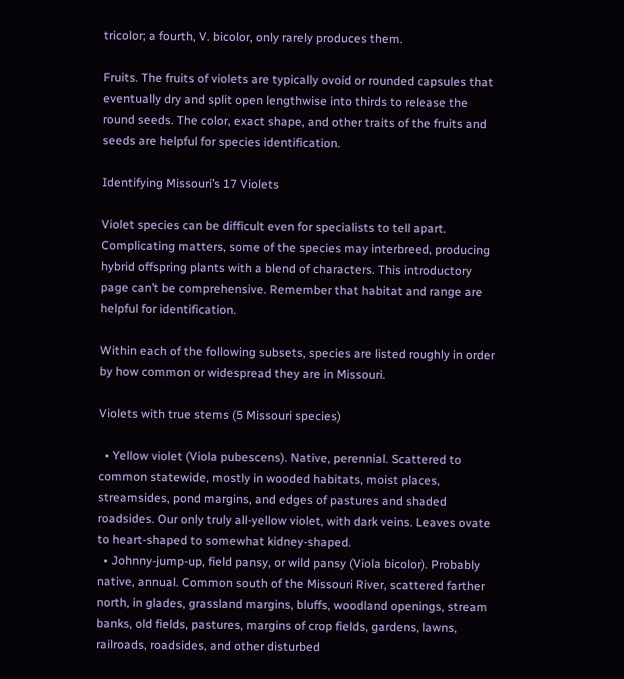tricolor; a fourth, V. bicolor, only rarely produces them.

Fruits. The fruits of violets are typically ovoid or rounded capsules that eventually dry and split open lengthwise into thirds to release the round seeds. The color, exact shape, and other traits of the fruits and seeds are helpful for species identification.

Identifying Missouri’s 17 Violets

Violet species can be difficult even for specialists to tell apart. Complicating matters, some of the species may interbreed, producing hybrid offspring plants with a blend of characters. This introductory page can’t be comprehensive. Remember that habitat and range are helpful for identification.

Within each of the following subsets, species are listed roughly in order by how common or widespread they are in Missouri.

Violets with true stems (5 Missouri species)

  • Yellow violet (Viola pubescens). Native, perennial. Scattered to common statewide, mostly in wooded habitats, moist places, streamsides, pond margins, and edges of pastures and shaded roadsides. Our only truly all-yellow violet, with dark veins. Leaves ovate to heart-shaped to somewhat kidney-shaped.
  • Johnny-jump-up, field pansy, or wild pansy (Viola bicolor). Probably native, annual. Common south of the Missouri River, scattered farther north, in glades, grassland margins, bluffs, woodland openings, stream banks, old fields, pastures, margins of crop fields, gardens, lawns, railroads, roadsides, and other disturbed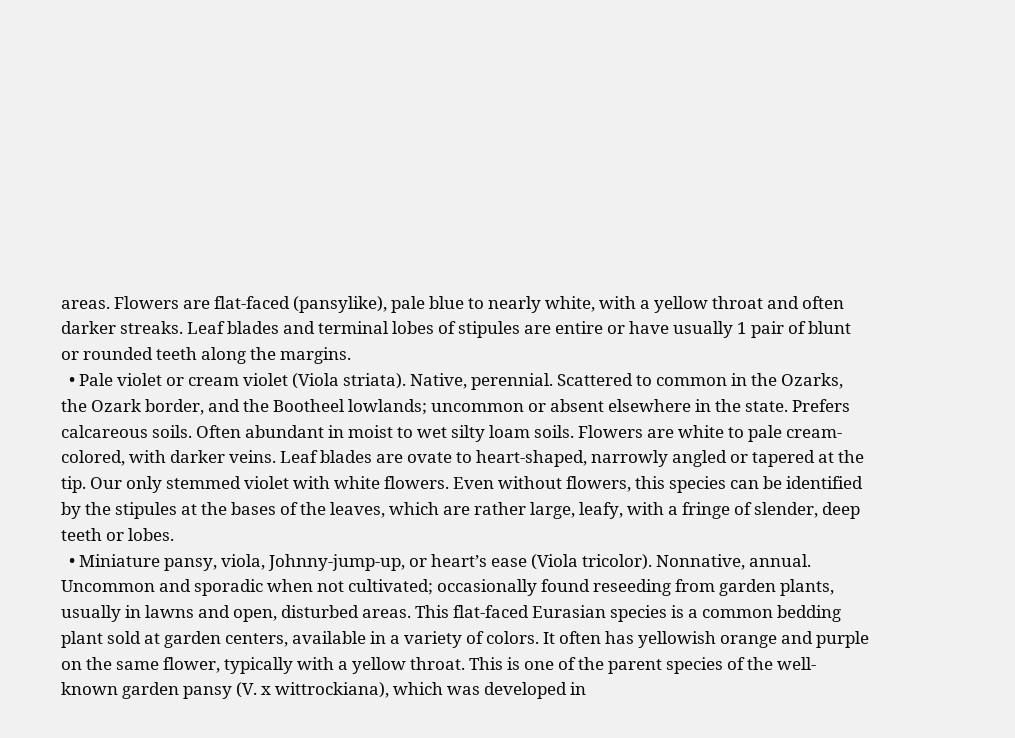areas. Flowers are flat-faced (pansylike), pale blue to nearly white, with a yellow throat and often darker streaks. Leaf blades and terminal lobes of stipules are entire or have usually 1 pair of blunt or rounded teeth along the margins.
  • Pale violet or cream violet (Viola striata). Native, perennial. Scattered to common in the Ozarks, the Ozark border, and the Bootheel lowlands; uncommon or absent elsewhere in the state. Prefers calcareous soils. Often abundant in moist to wet silty loam soils. Flowers are white to pale cream-colored, with darker veins. Leaf blades are ovate to heart-shaped, narrowly angled or tapered at the tip. Our only stemmed violet with white flowers. Even without flowers, this species can be identified by the stipules at the bases of the leaves, which are rather large, leafy, with a fringe of slender, deep teeth or lobes.
  • Miniature pansy, viola, Johnny-jump-up, or heart’s ease (Viola tricolor). Nonnative, annual. Uncommon and sporadic when not cultivated; occasionally found reseeding from garden plants, usually in lawns and open, disturbed areas. This flat-faced Eurasian species is a common bedding plant sold at garden centers, available in a variety of colors. It often has yellowish orange and purple on the same flower, typically with a yellow throat. This is one of the parent species of the well-known garden pansy (V. x wittrockiana), which was developed in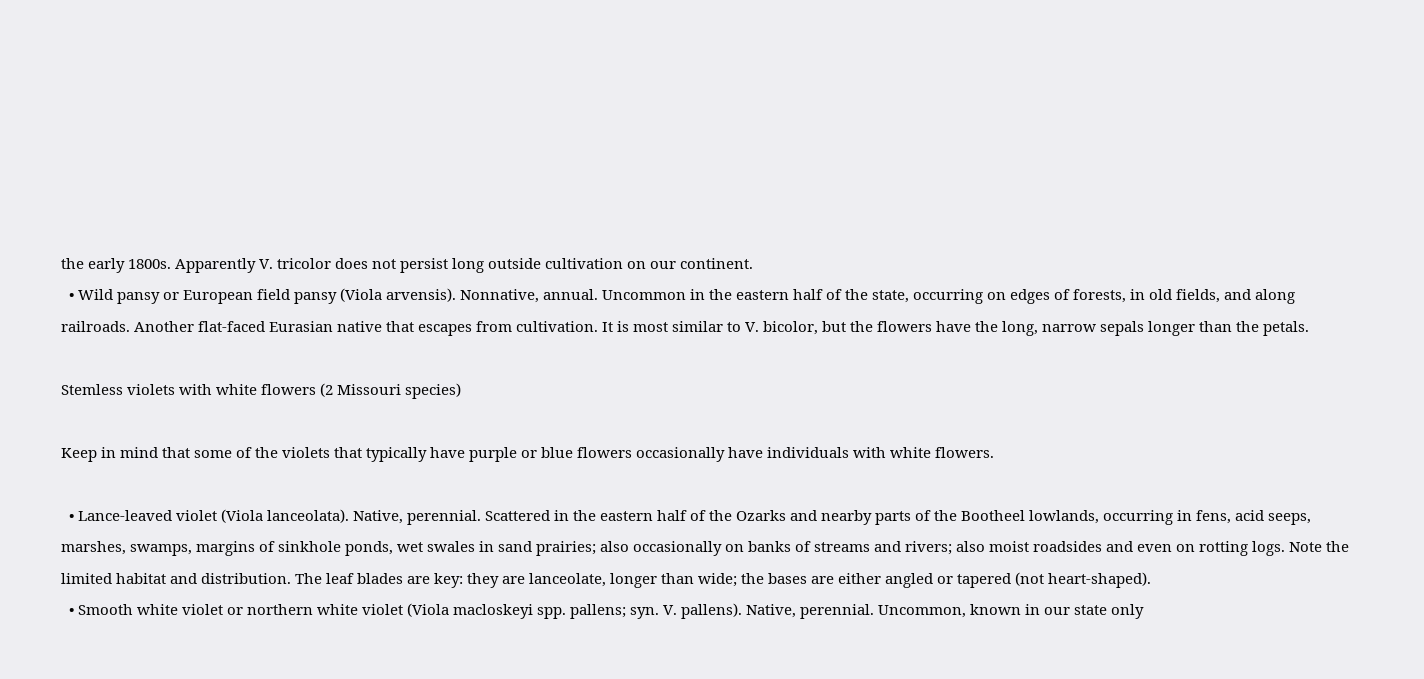the early 1800s. Apparently V. tricolor does not persist long outside cultivation on our continent.
  • Wild pansy or European field pansy (Viola arvensis). Nonnative, annual. Uncommon in the eastern half of the state, occurring on edges of forests, in old fields, and along railroads. Another flat-faced Eurasian native that escapes from cultivation. It is most similar to V. bicolor, but the flowers have the long, narrow sepals longer than the petals.

Stemless violets with white flowers (2 Missouri species)

Keep in mind that some of the violets that typically have purple or blue flowers occasionally have individuals with white flowers.

  • Lance-leaved violet (Viola lanceolata). Native, perennial. Scattered in the eastern half of the Ozarks and nearby parts of the Bootheel lowlands, occurring in fens, acid seeps, marshes, swamps, margins of sinkhole ponds, wet swales in sand prairies; also occasionally on banks of streams and rivers; also moist roadsides and even on rotting logs. Note the limited habitat and distribution. The leaf blades are key: they are lanceolate, longer than wide; the bases are either angled or tapered (not heart-shaped).
  • Smooth white violet or northern white violet (Viola macloskeyi spp. pallens; syn. V. pallens). Native, perennial. Uncommon, known in our state only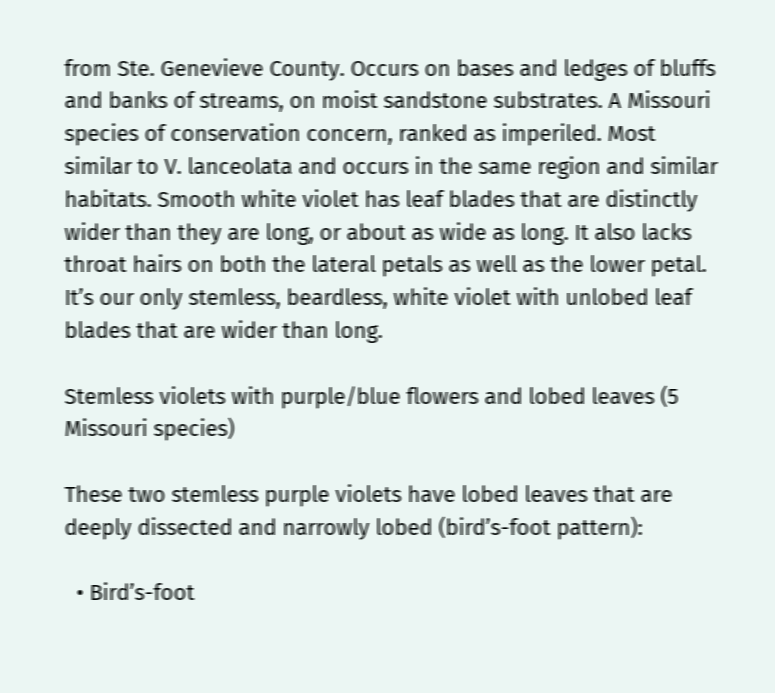from Ste. Genevieve County. Occurs on bases and ledges of bluffs and banks of streams, on moist sandstone substrates. A Missouri species of conservation concern, ranked as imperiled. Most similar to V. lanceolata and occurs in the same region and similar habitats. Smooth white violet has leaf blades that are distinctly wider than they are long, or about as wide as long. It also lacks throat hairs on both the lateral petals as well as the lower petal. It’s our only stemless, beardless, white violet with unlobed leaf blades that are wider than long.

Stemless violets with purple/blue flowers and lobed leaves (5 Missouri species)

These two stemless purple violets have lobed leaves that are deeply dissected and narrowly lobed (bird’s-foot pattern):

  • Bird’s-foot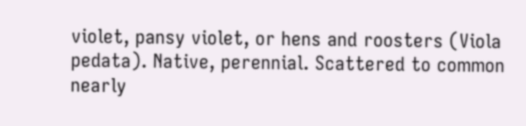violet, pansy violet, or hens and roosters (Viola pedata). Native, perennial. Scattered to common nearly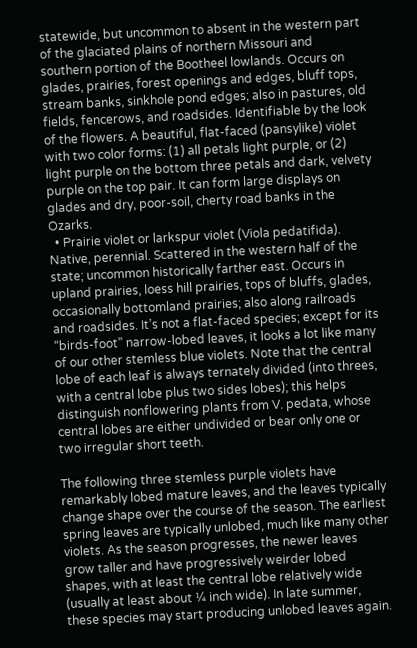statewide, but uncommon to absent in the western part of the glaciated plains of northern Missouri and southern portion of the Bootheel lowlands. Occurs on glades, prairies, forest openings and edges, bluff tops, stream banks, sinkhole pond edges; also in pastures, old fields, fencerows, and roadsides. Identifiable by the look of the flowers. A beautiful, flat-faced (pansylike) violet with two color forms: (1) all petals light purple, or (2) light purple on the bottom three petals and dark, velvety purple on the top pair. It can form large displays on glades and dry, poor-soil, cherty road banks in the Ozarks.
  • Prairie violet or larkspur violet (Viola pedatifida). Native, perennial. Scattered in the western half of the state; uncommon historically farther east. Occurs in upland prairies, loess hill prairies, tops of bluffs, glades, occasionally bottomland prairies; also along railroads and roadsides. It’s not a flat-faced species; except for its “birds-foot” narrow-lobed leaves, it looks a lot like many of our other stemless blue violets. Note that the central lobe of each leaf is always ternately divided (into threes, with a central lobe plus two sides lobes); this helps distinguish nonflowering plants from V. pedata, whose central lobes are either undivided or bear only one or two irregular short teeth.

The following three stemless purple violets have remarkably lobed mature leaves, and the leaves typically change shape over the course of the season. The earliest spring leaves are typically unlobed, much like many other violets. As the season progresses, the newer leaves grow taller and have progressively weirder lobed shapes, with at least the central lobe relatively wide (usually at least about ¼ inch wide). In late summer, these species may start producing unlobed leaves again.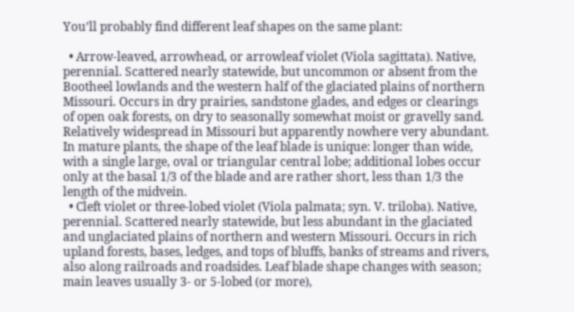You’ll probably find different leaf shapes on the same plant:

  • Arrow-leaved, arrowhead, or arrowleaf violet (Viola sagittata). Native, perennial. Scattered nearly statewide, but uncommon or absent from the Bootheel lowlands and the western half of the glaciated plains of northern Missouri. Occurs in dry prairies, sandstone glades, and edges or clearings of open oak forests, on dry to seasonally somewhat moist or gravelly sand. Relatively widespread in Missouri but apparently nowhere very abundant. In mature plants, the shape of the leaf blade is unique: longer than wide, with a single large, oval or triangular central lobe; additional lobes occur only at the basal 1/3 of the blade and are rather short, less than 1/3 the length of the midvein.
  • Cleft violet or three-lobed violet (Viola palmata; syn. V. triloba). Native, perennial. Scattered nearly statewide, but less abundant in the glaciated and unglaciated plains of northern and western Missouri. Occurs in rich upland forests, bases, ledges, and tops of bluffs, banks of streams and rivers, also along railroads and roadsides. Leaf blade shape changes with season; main leaves usually 3- or 5-lobed (or more),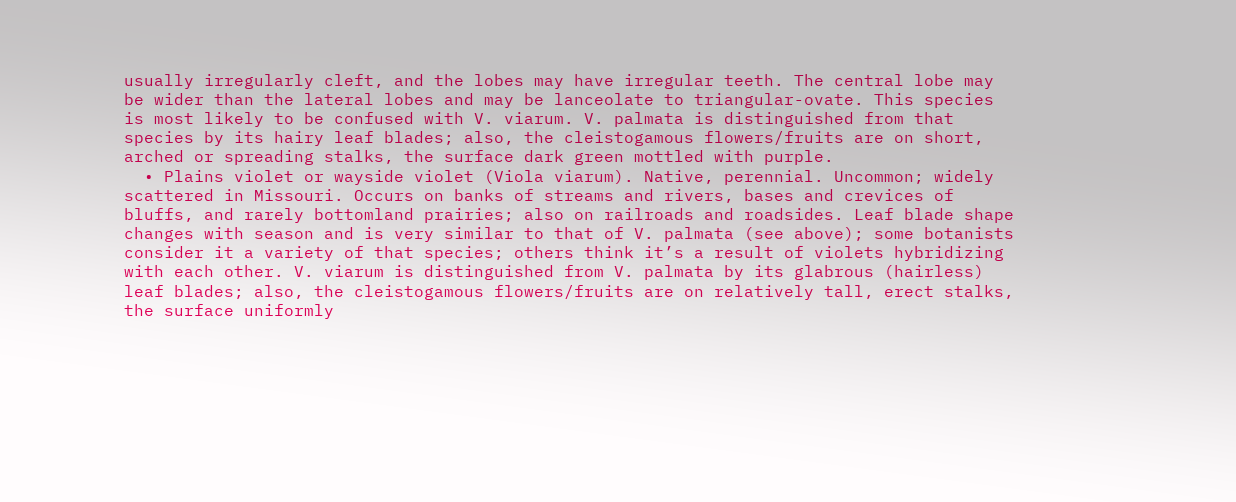usually irregularly cleft, and the lobes may have irregular teeth. The central lobe may be wider than the lateral lobes and may be lanceolate to triangular-ovate. This species is most likely to be confused with V. viarum. V. palmata is distinguished from that species by its hairy leaf blades; also, the cleistogamous flowers/fruits are on short, arched or spreading stalks, the surface dark green mottled with purple.
  • Plains violet or wayside violet (Viola viarum). Native, perennial. Uncommon; widely scattered in Missouri. Occurs on banks of streams and rivers, bases and crevices of bluffs, and rarely bottomland prairies; also on railroads and roadsides. Leaf blade shape changes with season and is very similar to that of V. palmata (see above); some botanists consider it a variety of that species; others think it’s a result of violets hybridizing with each other. V. viarum is distinguished from V. palmata by its glabrous (hairless) leaf blades; also, the cleistogamous flowers/fruits are on relatively tall, erect stalks, the surface uniformly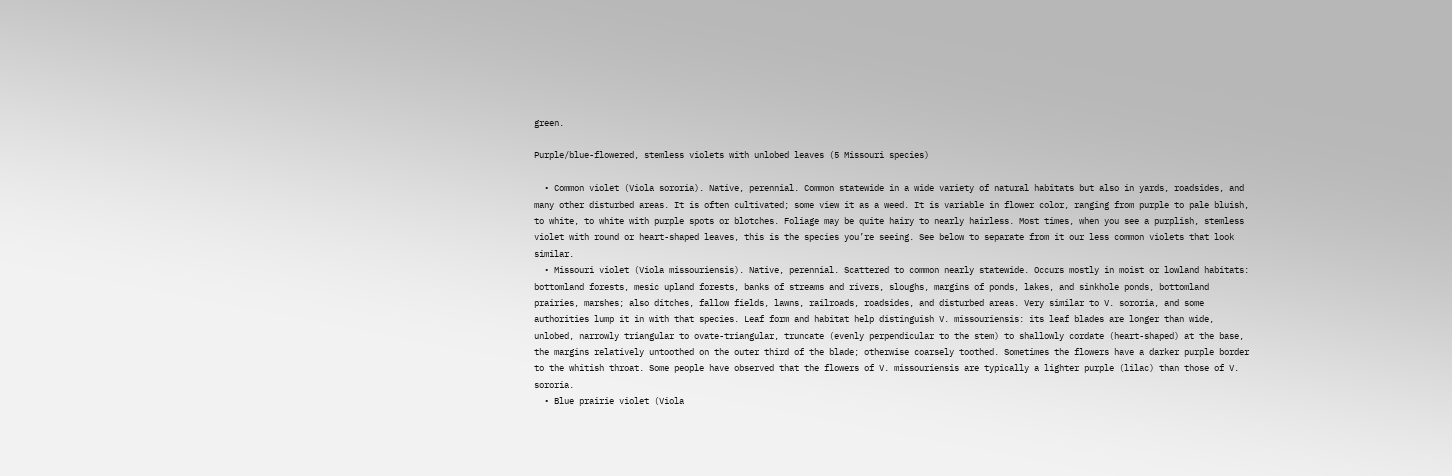green.

Purple/blue-flowered, stemless violets with unlobed leaves (5 Missouri species)

  • Common violet (Viola sororia). Native, perennial. Common statewide in a wide variety of natural habitats but also in yards, roadsides, and many other disturbed areas. It is often cultivated; some view it as a weed. It is variable in flower color, ranging from purple to pale bluish, to white, to white with purple spots or blotches. Foliage may be quite hairy to nearly hairless. Most times, when you see a purplish, stemless violet with round or heart-shaped leaves, this is the species you’re seeing. See below to separate from it our less common violets that look similar.
  • Missouri violet (Viola missouriensis). Native, perennial. Scattered to common nearly statewide. Occurs mostly in moist or lowland habitats: bottomland forests, mesic upland forests, banks of streams and rivers, sloughs, margins of ponds, lakes, and sinkhole ponds, bottomland prairies, marshes; also ditches, fallow fields, lawns, railroads, roadsides, and disturbed areas. Very similar to V. sororia, and some authorities lump it in with that species. Leaf form and habitat help distinguish V. missouriensis: its leaf blades are longer than wide, unlobed, narrowly triangular to ovate-triangular, truncate (evenly perpendicular to the stem) to shallowly cordate (heart-shaped) at the base, the margins relatively untoothed on the outer third of the blade; otherwise coarsely toothed. Sometimes the flowers have a darker purple border to the whitish throat. Some people have observed that the flowers of V. missouriensis are typically a lighter purple (lilac) than those of V. sororia.
  • Blue prairie violet (Viola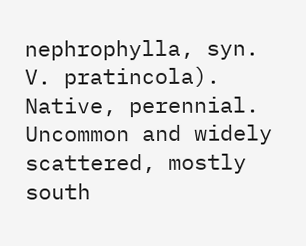nephrophylla, syn. V. pratincola). Native, perennial. Uncommon and widely scattered, mostly south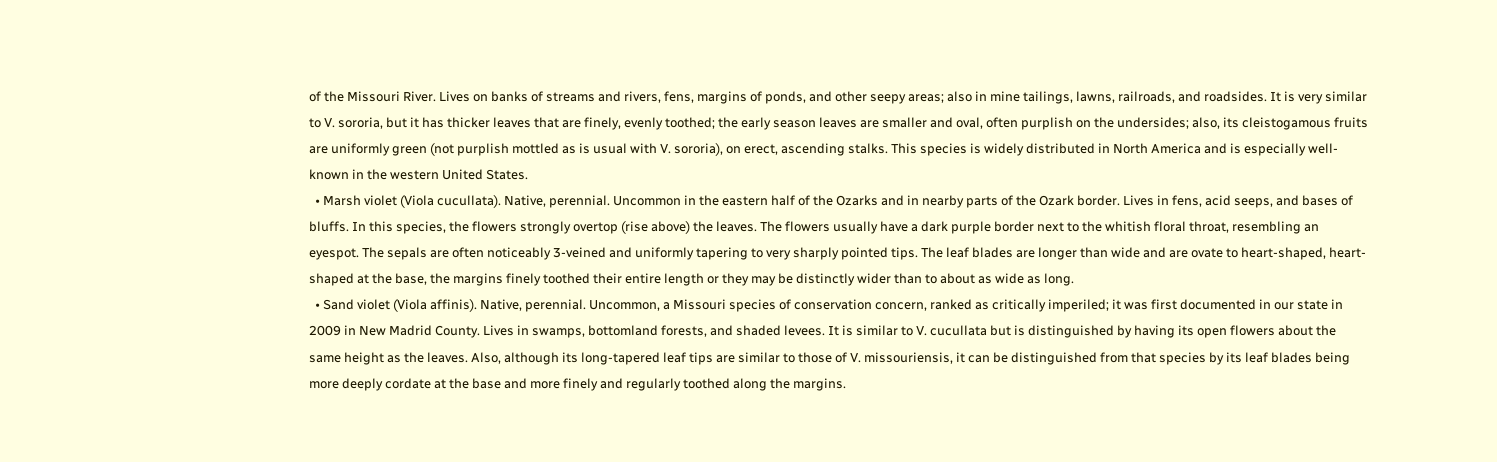of the Missouri River. Lives on banks of streams and rivers, fens, margins of ponds, and other seepy areas; also in mine tailings, lawns, railroads, and roadsides. It is very similar to V. sororia, but it has thicker leaves that are finely, evenly toothed; the early season leaves are smaller and oval, often purplish on the undersides; also, its cleistogamous fruits are uniformly green (not purplish mottled as is usual with V. sororia), on erect, ascending stalks. This species is widely distributed in North America and is especially well-known in the western United States.
  • Marsh violet (Viola cucullata). Native, perennial. Uncommon in the eastern half of the Ozarks and in nearby parts of the Ozark border. Lives in fens, acid seeps, and bases of bluffs. In this species, the flowers strongly overtop (rise above) the leaves. The flowers usually have a dark purple border next to the whitish floral throat, resembling an eyespot. The sepals are often noticeably 3-veined and uniformly tapering to very sharply pointed tips. The leaf blades are longer than wide and are ovate to heart-shaped, heart-shaped at the base, the margins finely toothed their entire length or they may be distinctly wider than to about as wide as long.
  • Sand violet (Viola affinis). Native, perennial. Uncommon, a Missouri species of conservation concern, ranked as critically imperiled; it was first documented in our state in 2009 in New Madrid County. Lives in swamps, bottomland forests, and shaded levees. It is similar to V. cucullata but is distinguished by having its open flowers about the same height as the leaves. Also, although its long-tapered leaf tips are similar to those of V. missouriensis, it can be distinguished from that species by its leaf blades being more deeply cordate at the base and more finely and regularly toothed along the margins.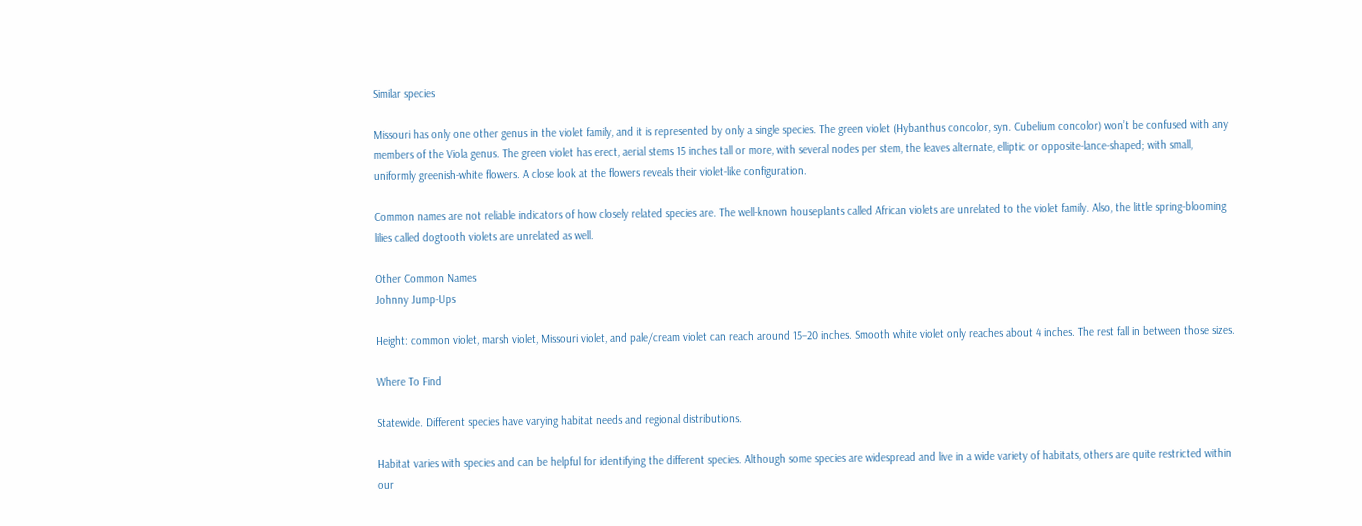Similar species

Missouri has only one other genus in the violet family, and it is represented by only a single species. The green violet (Hybanthus concolor, syn. Cubelium concolor) won’t be confused with any members of the Viola genus. The green violet has erect, aerial stems 15 inches tall or more, with several nodes per stem, the leaves alternate, elliptic or opposite-lance-shaped; with small, uniformly greenish-white flowers. A close look at the flowers reveals their violet-like configuration.

Common names are not reliable indicators of how closely related species are. The well-known houseplants called African violets are unrelated to the violet family. Also, the little spring-blooming lilies called dogtooth violets are unrelated as well.

Other Common Names
Johnny Jump-Ups

Height: common violet, marsh violet, Missouri violet, and pale/cream violet can reach around 15–20 inches. Smooth white violet only reaches about 4 inches. The rest fall in between those sizes.

Where To Find

Statewide. Different species have varying habitat needs and regional distributions.

Habitat varies with species and can be helpful for identifying the different species. Although some species are widespread and live in a wide variety of habitats, others are quite restricted within our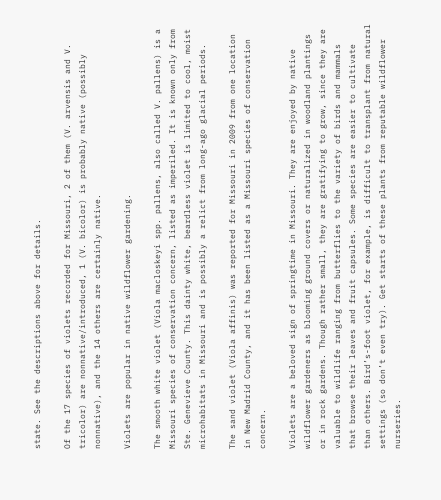state. See the descriptions above for details.

Of the 17 species of violets recorded for Missouri, 2 of them (V. arvensis and V. tricolor) are nonnative/introduced, 1 (V. bicolor) is probably native (possibly nonnative), and the 14 others are certainly native.

Violets are popular in native wildflower gardening.

The smooth white violet (Viola macloskeyi spp. pallens, also called V. pallens) is a Missouri species of conservation concern, listed as imperiled. It is known only from Ste. Genevieve County. This dainty white, beardless violet is limited to cool, moist microhabitats in Missouri and is possibly a relict from long-ago glacial periods.

The sand violet (Viola affinis) was reported for Missouri in 2009 from one location in New Madrid County, and it has been listed as a Missouri species of conservation concern.

Violets are a beloved sign of springtime in Missouri. They are enjoyed by native wildflower gardeners as blooming ground covers or naturalized in woodland plantings or in rock gardens. Though rather small, they are gratifying to grow, since they are valuable to wildlife ranging from butterflies to the variety of birds and mammals that browse their leaves and fruit capsules. Some species are easier to cultivate than others. Bird’s-foot violet, for example, is difficult to transplant from natural settings (so don’t even try). Get starts of these plants from reputable wildflower nurseries.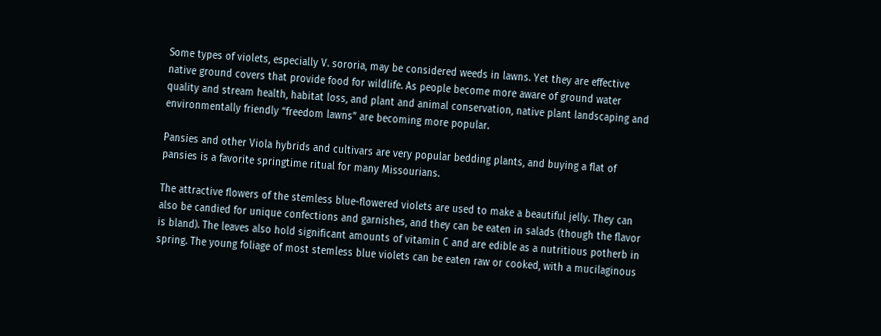Some types of violets, especially V. sororia, may be considered weeds in lawns. Yet they are effective native ground covers that provide food for wildlife. As people become more aware of ground water quality and stream health, habitat loss, and plant and animal conservation, native plant landscaping and environmentally friendly “freedom lawns” are becoming more popular.

Pansies and other Viola hybrids and cultivars are very popular bedding plants, and buying a flat of pansies is a favorite springtime ritual for many Missourians.

The attractive flowers of the stemless blue-flowered violets are used to make a beautiful jelly. They can also be candied for unique confections and garnishes, and they can be eaten in salads (though the flavor is bland). The leaves also hold significant amounts of vitamin C and are edible as a nutritious potherb in spring. The young foliage of most stemless blue violets can be eaten raw or cooked, with a mucilaginous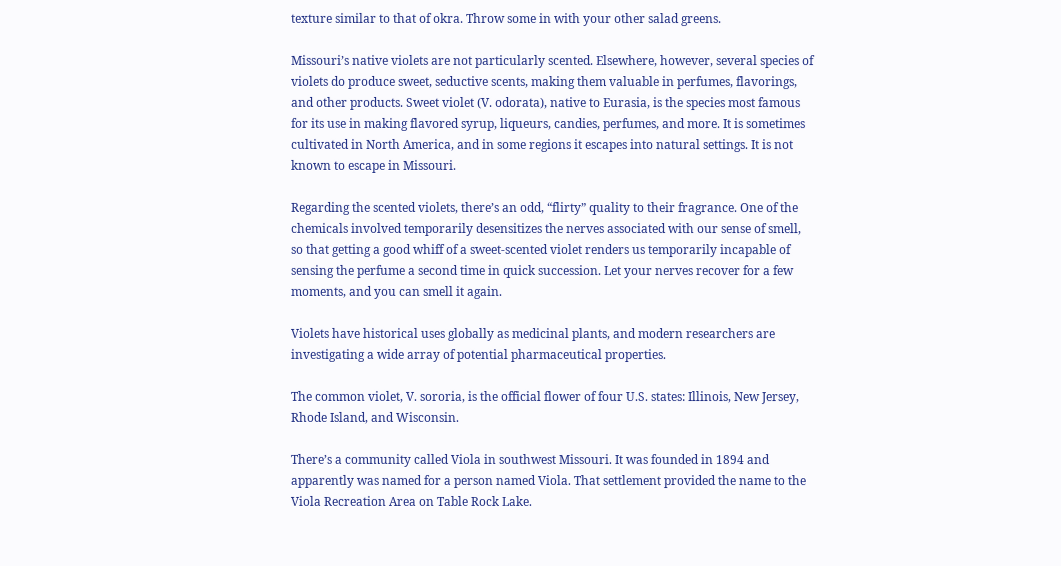texture similar to that of okra. Throw some in with your other salad greens.

Missouri’s native violets are not particularly scented. Elsewhere, however, several species of violets do produce sweet, seductive scents, making them valuable in perfumes, flavorings, and other products. Sweet violet (V. odorata), native to Eurasia, is the species most famous for its use in making flavored syrup, liqueurs, candies, perfumes, and more. It is sometimes cultivated in North America, and in some regions it escapes into natural settings. It is not known to escape in Missouri.

Regarding the scented violets, there’s an odd, “flirty” quality to their fragrance. One of the chemicals involved temporarily desensitizes the nerves associated with our sense of smell, so that getting a good whiff of a sweet-scented violet renders us temporarily incapable of sensing the perfume a second time in quick succession. Let your nerves recover for a few moments, and you can smell it again.

Violets have historical uses globally as medicinal plants, and modern researchers are investigating a wide array of potential pharmaceutical properties.

The common violet, V. sororia, is the official flower of four U.S. states: Illinois, New Jersey, Rhode Island, and Wisconsin.

There’s a community called Viola in southwest Missouri. It was founded in 1894 and apparently was named for a person named Viola. That settlement provided the name to the Viola Recreation Area on Table Rock Lake.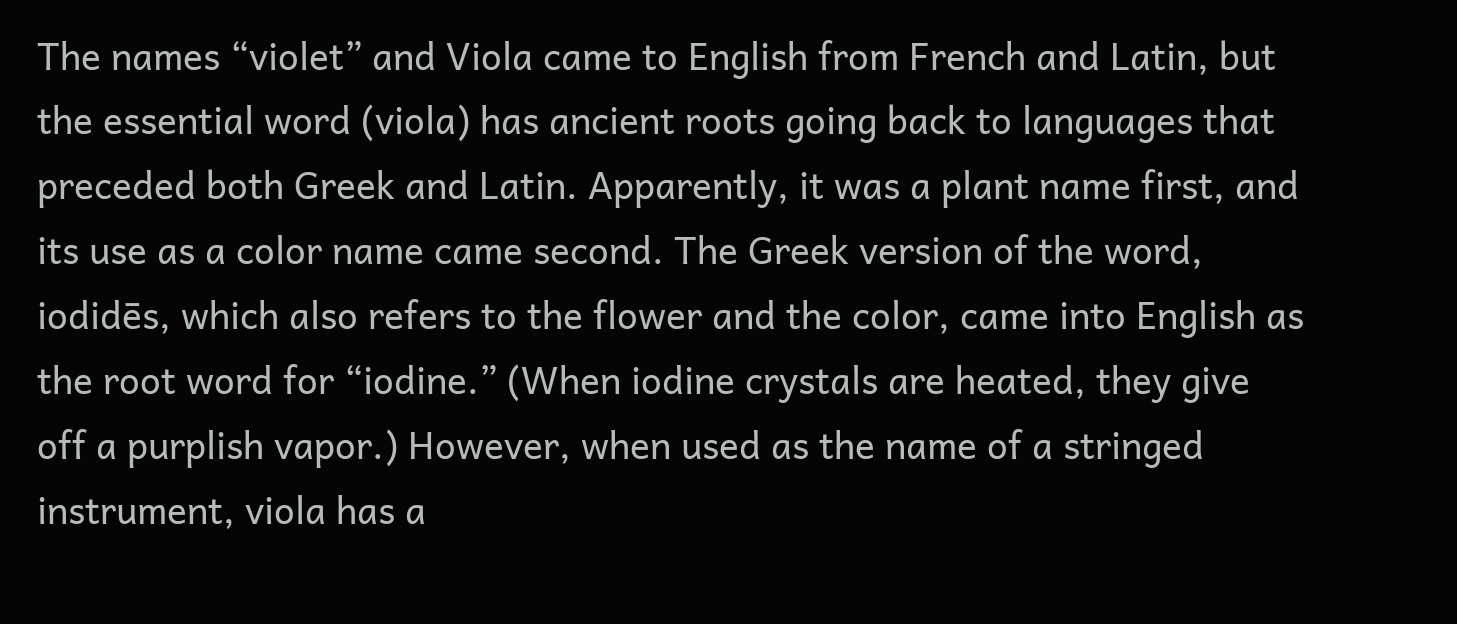The names “violet” and Viola came to English from French and Latin, but the essential word (viola) has ancient roots going back to languages that preceded both Greek and Latin. Apparently, it was a plant name first, and its use as a color name came second. The Greek version of the word, iodidēs, which also refers to the flower and the color, came into English as the root word for “iodine.” (When iodine crystals are heated, they give off a purplish vapor.) However, when used as the name of a stringed instrument, viola has a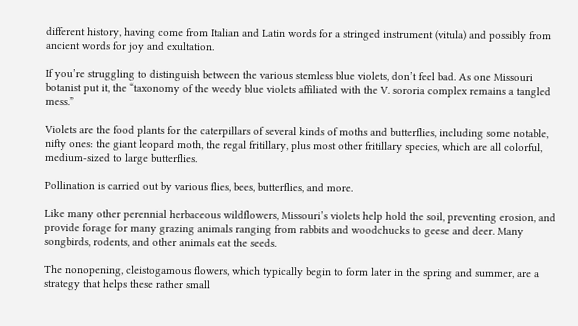different history, having come from Italian and Latin words for a stringed instrument (vitula) and possibly from ancient words for joy and exultation.

If you’re struggling to distinguish between the various stemless blue violets, don’t feel bad. As one Missouri botanist put it, the “taxonomy of the weedy blue violets affiliated with the V. sororia complex remains a tangled mess.”

Violets are the food plants for the caterpillars of several kinds of moths and butterflies, including some notable, nifty ones: the giant leopard moth, the regal fritillary, plus most other fritillary species, which are all colorful, medium-sized to large butterflies.

Pollination is carried out by various flies, bees, butterflies, and more.

Like many other perennial herbaceous wildflowers, Missouri’s violets help hold the soil, preventing erosion, and provide forage for many grazing animals ranging from rabbits and woodchucks to geese and deer. Many songbirds, rodents, and other animals eat the seeds.

The nonopening, cleistogamous flowers, which typically begin to form later in the spring and summer, are a strategy that helps these rather small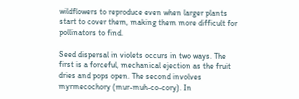wildflowers to reproduce even when larger plants start to cover them, making them more difficult for pollinators to find.

Seed dispersal in violets occurs in two ways. The first is a forceful, mechanical ejection as the fruit dries and pops open. The second involves myrmecochory (mur-muh-co-cory). In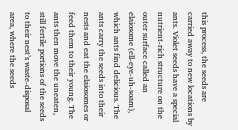this process, the seeds are carried away to new locations by ants. Violet seeds have a special nutrient-rich structure on the outer surface called an elaiosome (ell-eye-uh-soam), which ants find delicious. The ants carry the seeds into their nests and eat the elaiosomes or feed them to their young. The ants then move the uneaten, still fertile portions of the seeds to their nest’s waste-disposal area, where the seeds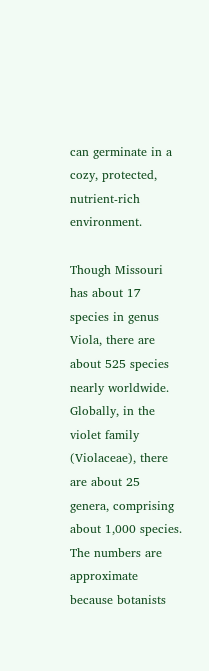can germinate in a cozy, protected, nutrient-rich environment.

Though Missouri has about 17 species in genus Viola, there are about 525 species nearly worldwide. Globally, in the violet family (Violaceae), there are about 25 genera, comprising about 1,000 species. The numbers are approximate because botanists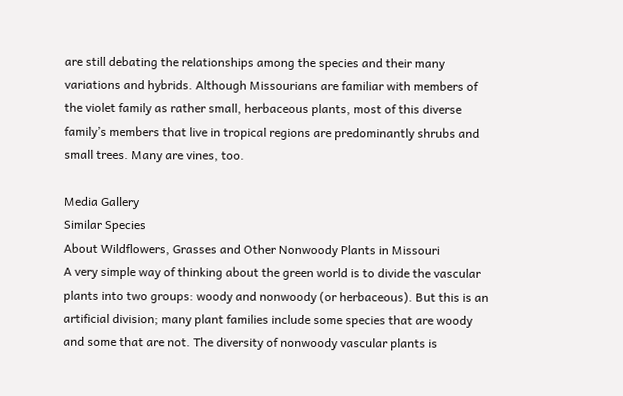are still debating the relationships among the species and their many variations and hybrids. Although Missourians are familiar with members of the violet family as rather small, herbaceous plants, most of this diverse family’s members that live in tropical regions are predominantly shrubs and small trees. Many are vines, too.

Media Gallery
Similar Species
About Wildflowers, Grasses and Other Nonwoody Plants in Missouri
A very simple way of thinking about the green world is to divide the vascular plants into two groups: woody and nonwoody (or herbaceous). But this is an artificial division; many plant families include some species that are woody and some that are not. The diversity of nonwoody vascular plants is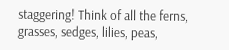staggering! Think of all the ferns, grasses, sedges, lilies, peas,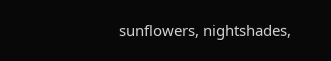sunflowers, nightshades,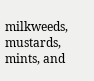milkweeds, mustards, mints, and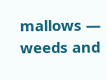mallows — weeds and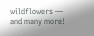wildflowers — and many more!